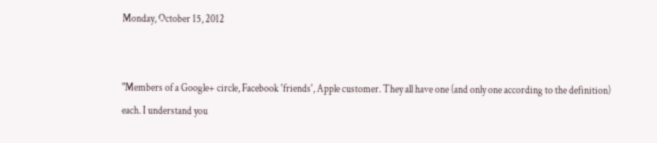Monday, October 15, 2012


"Members of a Google+ circle, Facebook 'friends', Apple customer. They all have one (and only one according to the definition) each. I understand you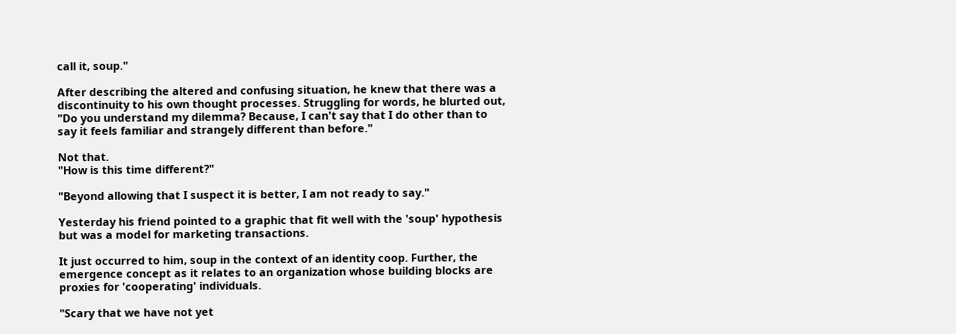call it, soup."

After describing the altered and confusing situation, he knew that there was a discontinuity to his own thought processes. Struggling for words, he blurted out, "Do you understand my dilemma? Because, I can't say that I do other than to say it feels familiar and strangely different than before."

Not that.
"How is this time different?"

"Beyond allowing that I suspect it is better, I am not ready to say."

Yesterday his friend pointed to a graphic that fit well with the 'soup' hypothesis but was a model for marketing transactions.

It just occurred to him, soup in the context of an identity coop. Further, the emergence concept as it relates to an organization whose building blocks are proxies for 'cooperating' individuals.

"Scary that we have not yet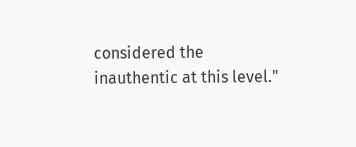considered the inauthentic at this level."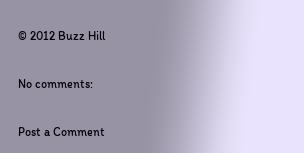© 2012 Buzz Hill

No comments:

Post a Comment